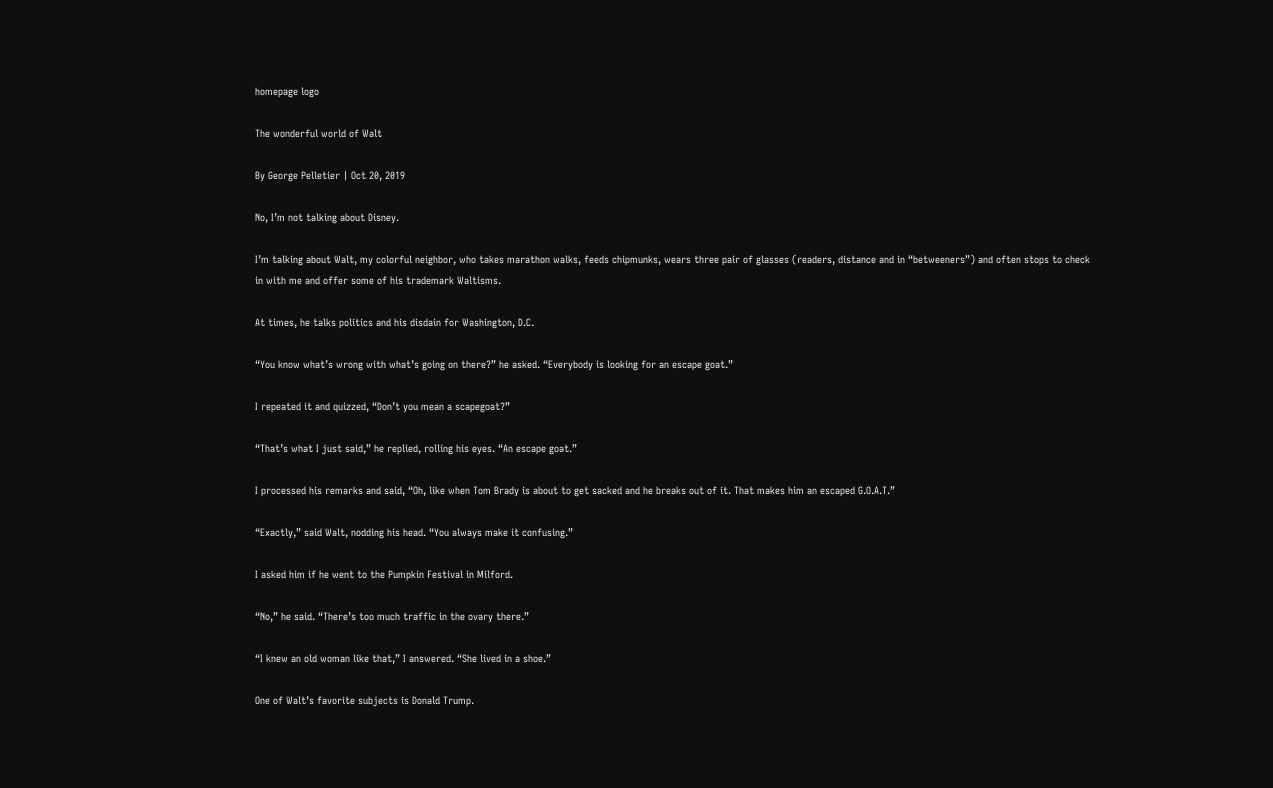homepage logo

The wonderful world of Walt

By George Pelletier | Oct 20, 2019

No, I’m not talking about Disney.

I’m talking about Walt, my colorful neighbor, who takes marathon walks, feeds chipmunks, wears three pair of glasses (readers, distance and in “betweeners”) and often stops to check in with me and offer some of his trademark Waltisms.

At times, he talks politics and his disdain for Washington, D.C.

“You know what’s wrong with what’s going on there?” he asked. “Everybody is looking for an escape goat.”

I repeated it and quizzed, “Don’t you mean a scapegoat?”

“That’s what I just said,” he replied, rolling his eyes. “An escape goat.”

I processed his remarks and said, “Oh, like when Tom Brady is about to get sacked and he breaks out of it. That makes him an escaped G.O.A.T.”

“Exactly,” said Walt, nodding his head. “You always make it confusing.”

I asked him if he went to the Pumpkin Festival in Milford.

“No,” he said. “There’s too much traffic in the ovary there.”

“I knew an old woman like that,” I answered. “She lived in a shoe.”

One of Walt’s favorite subjects is Donald Trump.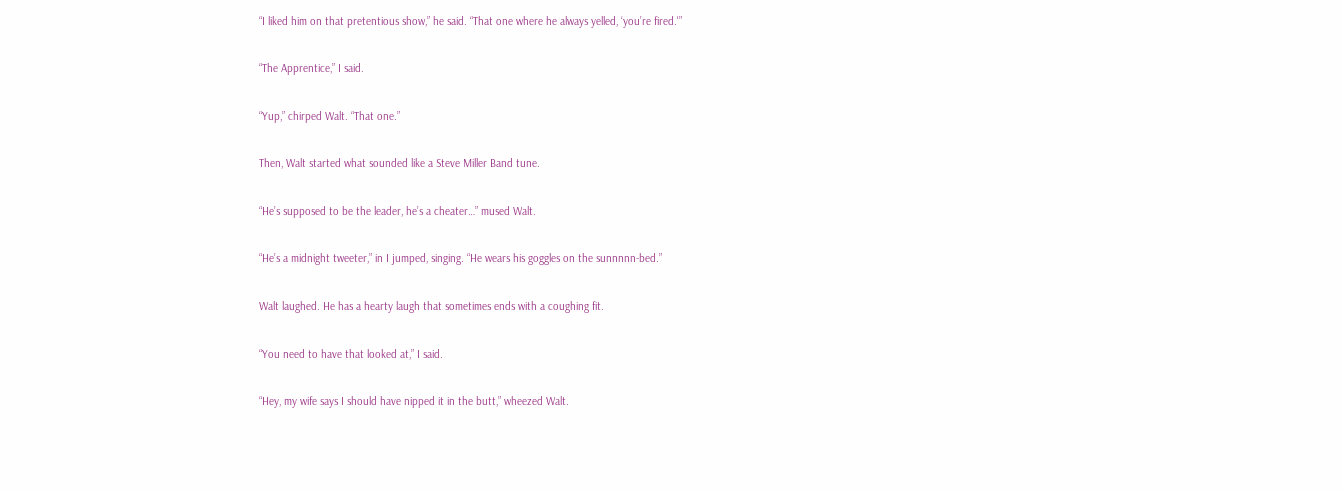“I liked him on that pretentious show,” he said. “That one where he always yelled, ‘you’re fired.'”

“The Apprentice,” I said.

“Yup,” chirped Walt. “That one.”

Then, Walt started what sounded like a Steve Miller Band tune.

“He’s supposed to be the leader, he’s a cheater…” mused Walt.

“He’s a midnight tweeter,” in I jumped, singing. “He wears his goggles on the sunnnnn-bed.”

Walt laughed. He has a hearty laugh that sometimes ends with a coughing fit.

“You need to have that looked at,” I said.

“Hey, my wife says I should have nipped it in the butt,” wheezed Walt.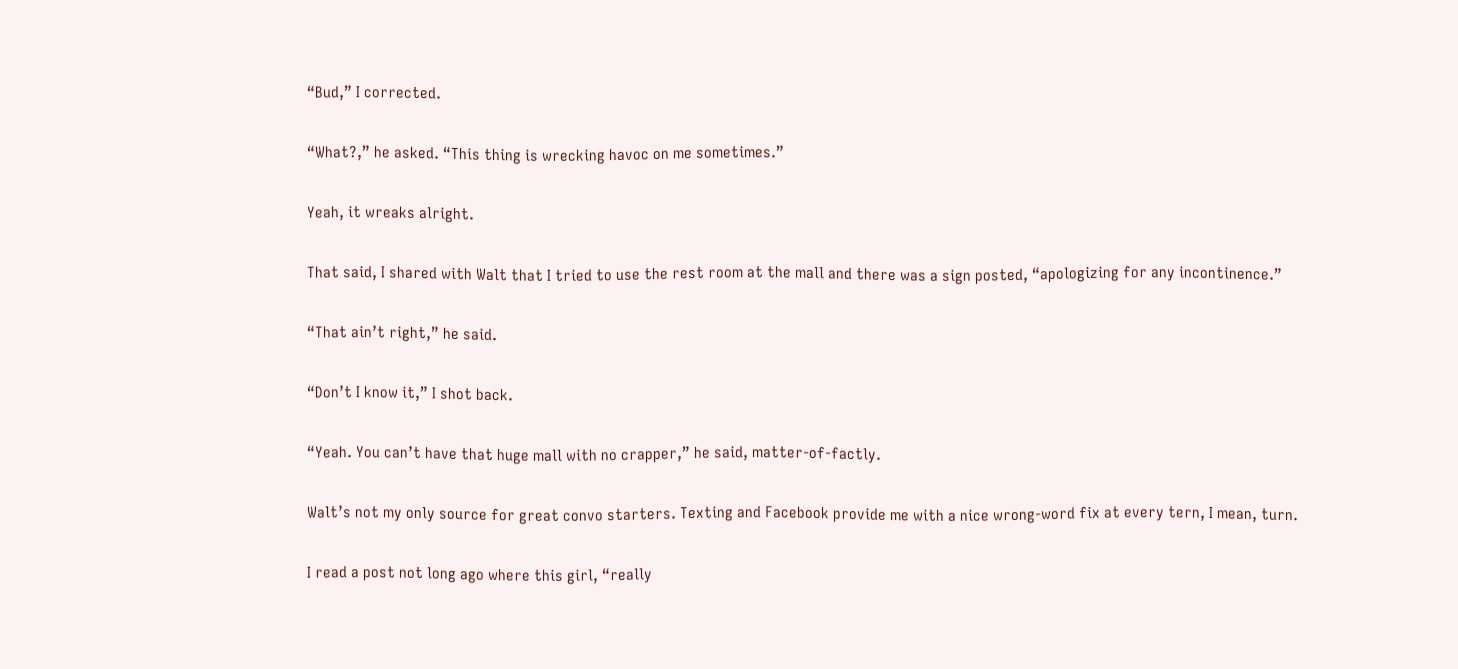“Bud,” I corrected.

“What?,” he asked. “This thing is wrecking havoc on me sometimes.”

Yeah, it wreaks alright.

That said, I shared with Walt that I tried to use the rest room at the mall and there was a sign posted, “apologizing for any incontinence.”

“That ain’t right,” he said.

“Don’t I know it,” I shot back.

“Yeah. You can’t have that huge mall with no crapper,” he said, matter-of-factly.

Walt’s not my only source for great convo starters. Texting and Facebook provide me with a nice wrong-word fix at every tern, I mean, turn.

I read a post not long ago where this girl, “really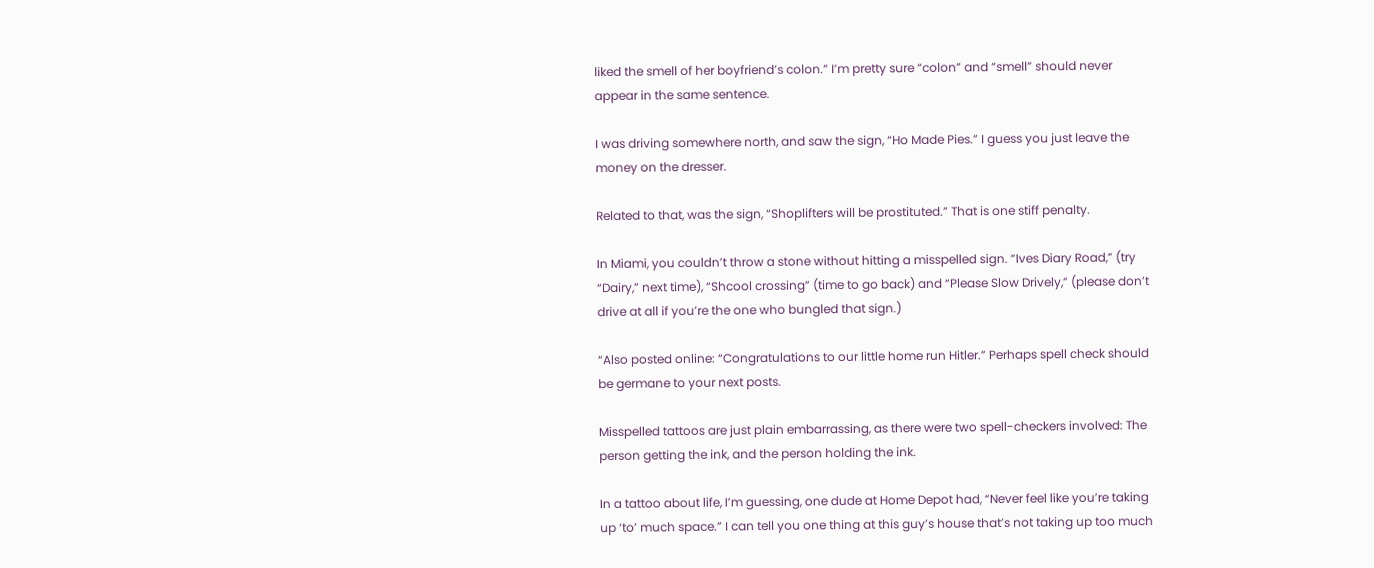liked the smell of her boyfriend’s colon.” I’m pretty sure “colon” and “smell” should never appear in the same sentence.

I was driving somewhere north, and saw the sign, “Ho Made Pies.” I guess you just leave the money on the dresser.

Related to that, was the sign, “Shoplifters will be prostituted.” That is one stiff penalty.

In Miami, you couldn’t throw a stone without hitting a misspelled sign. “Ives Diary Road,” (try “Dairy,” next time), “Shcool crossing” (time to go back) and “Please Slow Drively,” (please don’t drive at all if you’re the one who bungled that sign.)

“Also posted online: “Congratulations to our little home run Hitler.” Perhaps spell check should be germane to your next posts.

Misspelled tattoos are just plain embarrassing, as there were two spell-checkers involved: The person getting the ink, and the person holding the ink.

In a tattoo about life, I’m guessing, one dude at Home Depot had, “Never feel like you’re taking up ‘to’ much space.” I can tell you one thing at this guy’s house that’s not taking up too much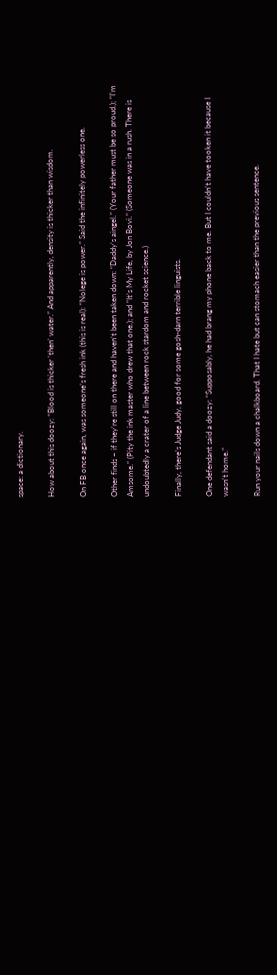space: a dictionary.

How about this doozy: “Blood is thicker ‘then’ water.” And apparently, density is thicker than wisdom.

On FB once again, was someone’s fresh ink (this is real): “Nolege is power.” Said the infinitely powerless one.

Other finds – if they’re still on there and haven’t been taken down: “Daddy’s aingel.” (Your father must be so proud.); “I’m Amsome.” (Pity the ink master who drew that one.); and “It’s My Life, by Jon Bovi.” (Someone was in a rush. There is undoubtedly a crater of a line between rock stardom and rocket science.)

Finally, there’s Judge Judy, good for some gosh-darn terrible linguists.

One defendant said a doozy: “Supposably, he had brang my phone back to me. But I couldn’t have tooken it because I wasn’t home.”

Run your nails down a chalkboard. That I hate but can stomach easier than the previous sentence.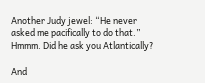Another Judy jewel: “He never asked me pacifically to do that.” Hmmm. Did he ask you Atlantically?

And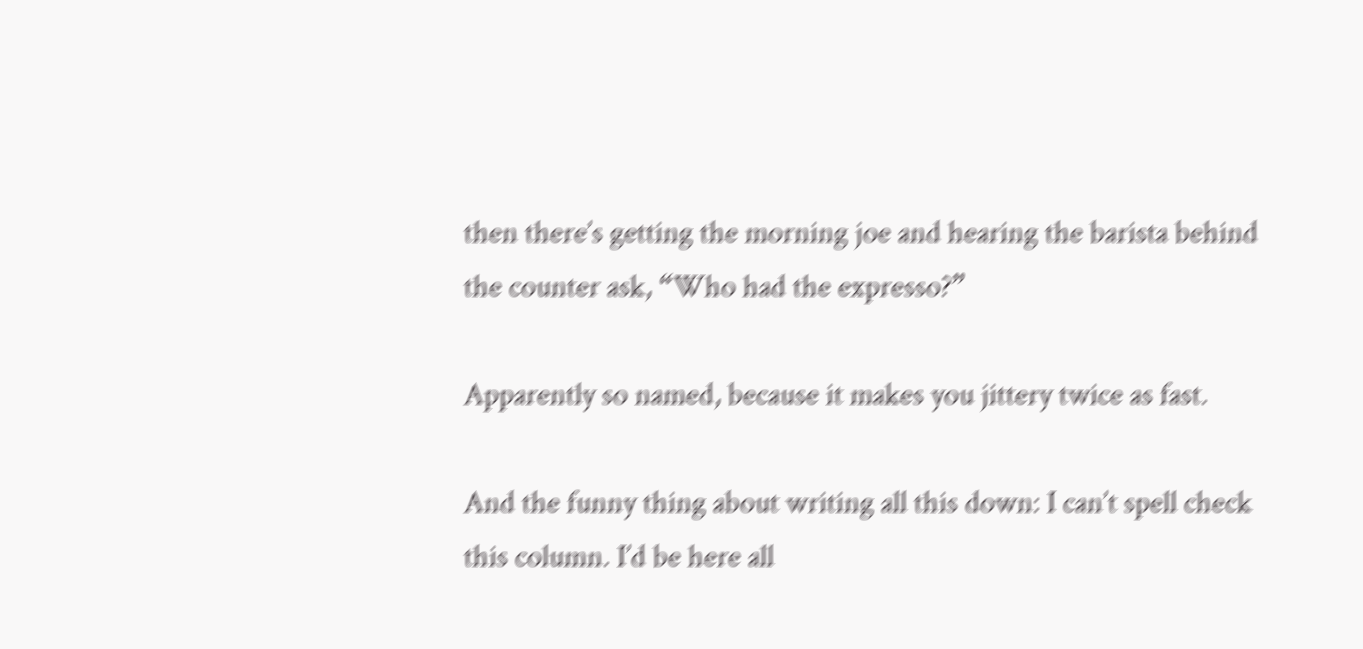then there’s getting the morning joe and hearing the barista behind the counter ask, “Who had the expresso?”

Apparently so named, because it makes you jittery twice as fast.

And the funny thing about writing all this down: I can’t spell check this column. I’d be here all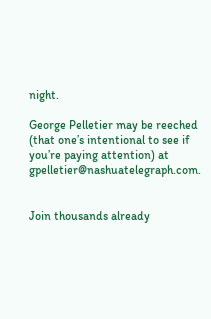night.

George Pelletier may be reeched (that one’s intentional to see if you’re paying attention) at gpelletier@nashuatelegraph.com.


Join thousands already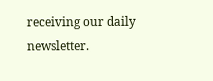receiving our daily newsletter.